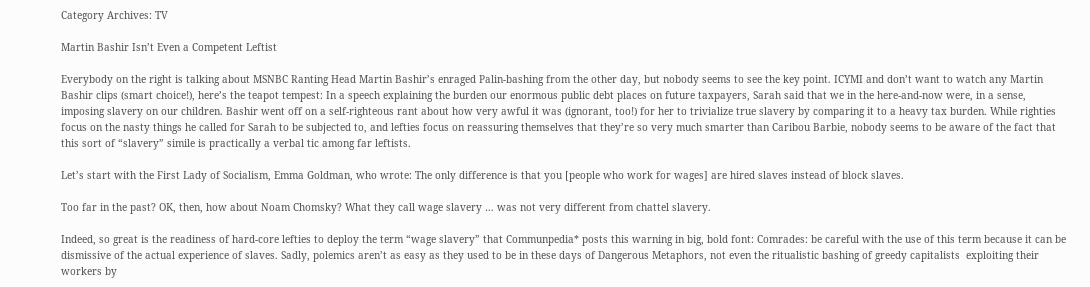Category Archives: TV

Martin Bashir Isn’t Even a Competent Leftist

Everybody on the right is talking about MSNBC Ranting Head Martin Bashir’s enraged Palin-bashing from the other day, but nobody seems to see the key point. ICYMI and don’t want to watch any Martin Bashir clips (smart choice!), here’s the teapot tempest: In a speech explaining the burden our enormous public debt places on future taxpayers, Sarah said that we in the here-and-now were, in a sense, imposing slavery on our children. Bashir went off on a self-righteous rant about how very awful it was (ignorant, too!) for her to trivialize true slavery by comparing it to a heavy tax burden. While righties focus on the nasty things he called for Sarah to be subjected to, and lefties focus on reassuring themselves that they’re so very much smarter than Caribou Barbie, nobody seems to be aware of the fact that this sort of “slavery” simile is practically a verbal tic among far leftists.

Let’s start with the First Lady of Socialism, Emma Goldman, who wrote: The only difference is that you [people who work for wages] are hired slaves instead of block slaves.

Too far in the past? OK, then, how about Noam Chomsky? What they call wage slavery … was not very different from chattel slavery.

Indeed, so great is the readiness of hard-core lefties to deploy the term “wage slavery” that Communpedia* posts this warning in big, bold font: Comrades: be careful with the use of this term because it can be dismissive of the actual experience of slaves. Sadly, polemics aren’t as easy as they used to be in these days of Dangerous Metaphors, not even the ritualistic bashing of greedy capitalists  exploiting their workers by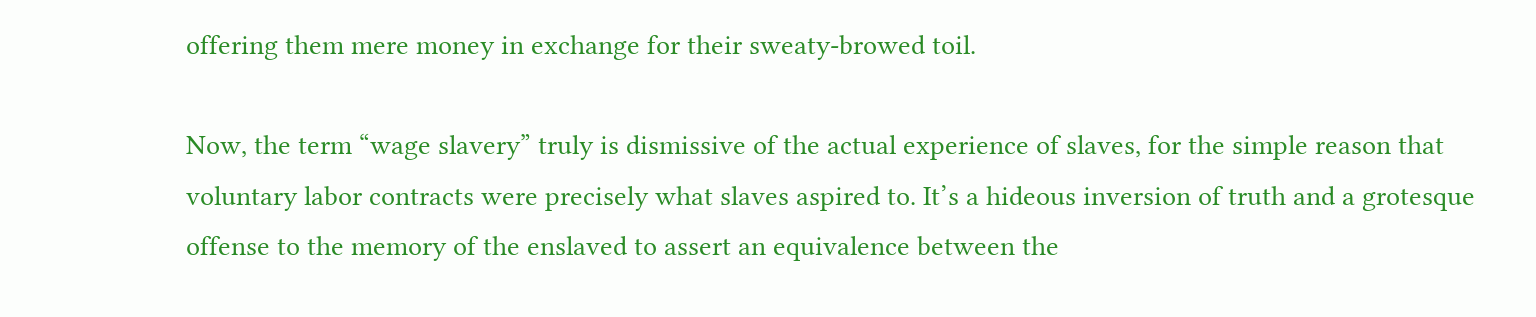offering them mere money in exchange for their sweaty-browed toil.

Now, the term “wage slavery” truly is dismissive of the actual experience of slaves, for the simple reason that voluntary labor contracts were precisely what slaves aspired to. It’s a hideous inversion of truth and a grotesque offense to the memory of the enslaved to assert an equivalence between the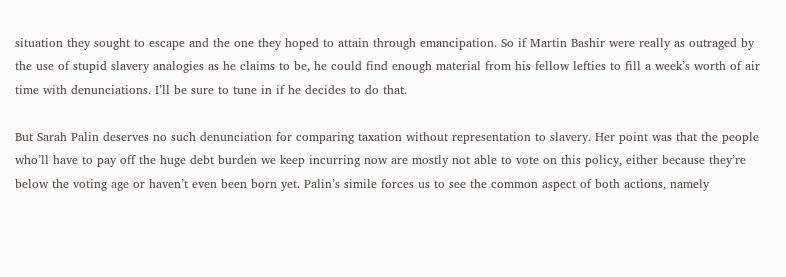situation they sought to escape and the one they hoped to attain through emancipation. So if Martin Bashir were really as outraged by the use of stupid slavery analogies as he claims to be, he could find enough material from his fellow lefties to fill a week’s worth of air time with denunciations. I’ll be sure to tune in if he decides to do that.

But Sarah Palin deserves no such denunciation for comparing taxation without representation to slavery. Her point was that the people who’ll have to pay off the huge debt burden we keep incurring now are mostly not able to vote on this policy, either because they’re below the voting age or haven’t even been born yet. Palin’s simile forces us to see the common aspect of both actions, namely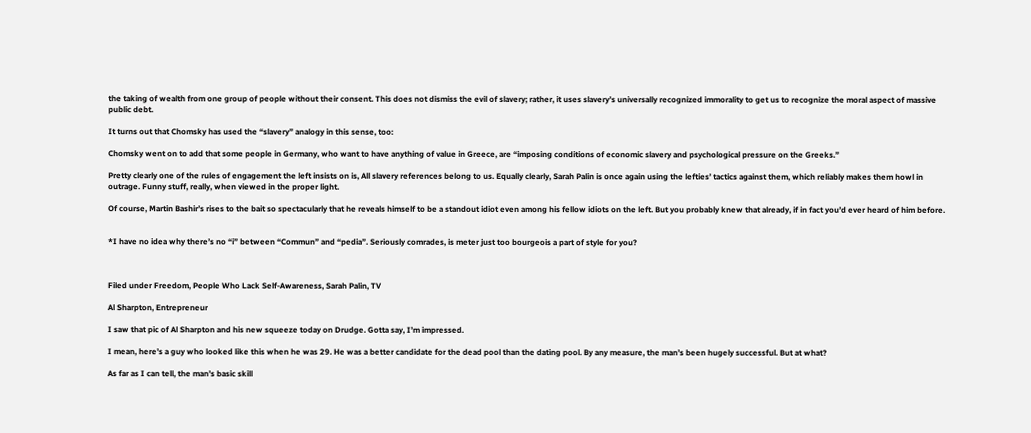the taking of wealth from one group of people without their consent. This does not dismiss the evil of slavery; rather, it uses slavery’s universally recognized immorality to get us to recognize the moral aspect of massive public debt.

It turns out that Chomsky has used the “slavery” analogy in this sense, too:

Chomsky went on to add that some people in Germany, who want to have anything of value in Greece, are “imposing conditions of economic slavery and psychological pressure on the Greeks.”

Pretty clearly one of the rules of engagement the left insists on is, All slavery references belong to us. Equally clearly, Sarah Palin is once again using the lefties’ tactics against them, which reliably makes them howl in outrage. Funny stuff, really, when viewed in the proper light.

Of course, Martin Bashir’s rises to the bait so spectacularly that he reveals himself to be a standout idiot even among his fellow idiots on the left. But you probably knew that already, if in fact you’d ever heard of him before.


*I have no idea why there’s no “i” between “Commun” and “pedia”. Seriously comrades, is meter just too bourgeois a part of style for you?



Filed under Freedom, People Who Lack Self-Awareness, Sarah Palin, TV

Al Sharpton, Entrepreneur

I saw that pic of Al Sharpton and his new squeeze today on Drudge. Gotta say, I’m impressed.

I mean, here’s a guy who looked like this when he was 29. He was a better candidate for the dead pool than the dating pool. By any measure, the man’s been hugely successful. But at what?

As far as I can tell, the man’s basic skill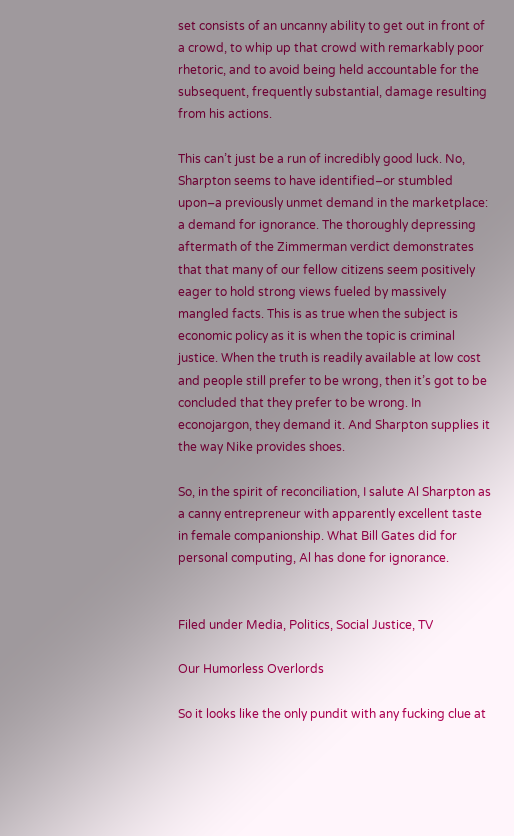set consists of an uncanny ability to get out in front of a crowd, to whip up that crowd with remarkably poor rhetoric, and to avoid being held accountable for the subsequent, frequently substantial, damage resulting from his actions.

This can’t just be a run of incredibly good luck. No, Sharpton seems to have identified–or stumbled upon–a previously unmet demand in the marketplace: a demand for ignorance. The thoroughly depressing aftermath of the Zimmerman verdict demonstrates that that many of our fellow citizens seem positively eager to hold strong views fueled by massively mangled facts. This is as true when the subject is economic policy as it is when the topic is criminal justice. When the truth is readily available at low cost and people still prefer to be wrong, then it’s got to be concluded that they prefer to be wrong. In econojargon, they demand it. And Sharpton supplies it the way Nike provides shoes.

So, in the spirit of reconciliation, I salute Al Sharpton as a canny entrepreneur with apparently excellent taste in female companionship. What Bill Gates did for personal computing, Al has done for ignorance.


Filed under Media, Politics, Social Justice, TV

Our Humorless Overlords

So it looks like the only pundit with any fucking clue at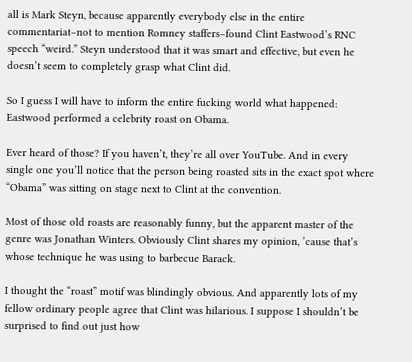all is Mark Steyn, because apparently everybody else in the entire commentariat–not to mention Romney staffers–found Clint Eastwood’s RNC speech “weird.” Steyn understood that it was smart and effective, but even he doesn’t seem to completely grasp what Clint did.

So I guess I will have to inform the entire fucking world what happened: Eastwood performed a celebrity roast on Obama.

Ever heard of those? If you haven’t, they’re all over YouTube. And in every single one you’ll notice that the person being roasted sits in the exact spot where “Obama” was sitting on stage next to Clint at the convention.

Most of those old roasts are reasonably funny, but the apparent master of the genre was Jonathan Winters. Obviously Clint shares my opinion, ’cause that’s whose technique he was using to barbecue Barack.

I thought the “roast” motif was blindingly obvious. And apparently lots of my fellow ordinary people agree that Clint was hilarious. I suppose I shouldn’t be surprised to find out just how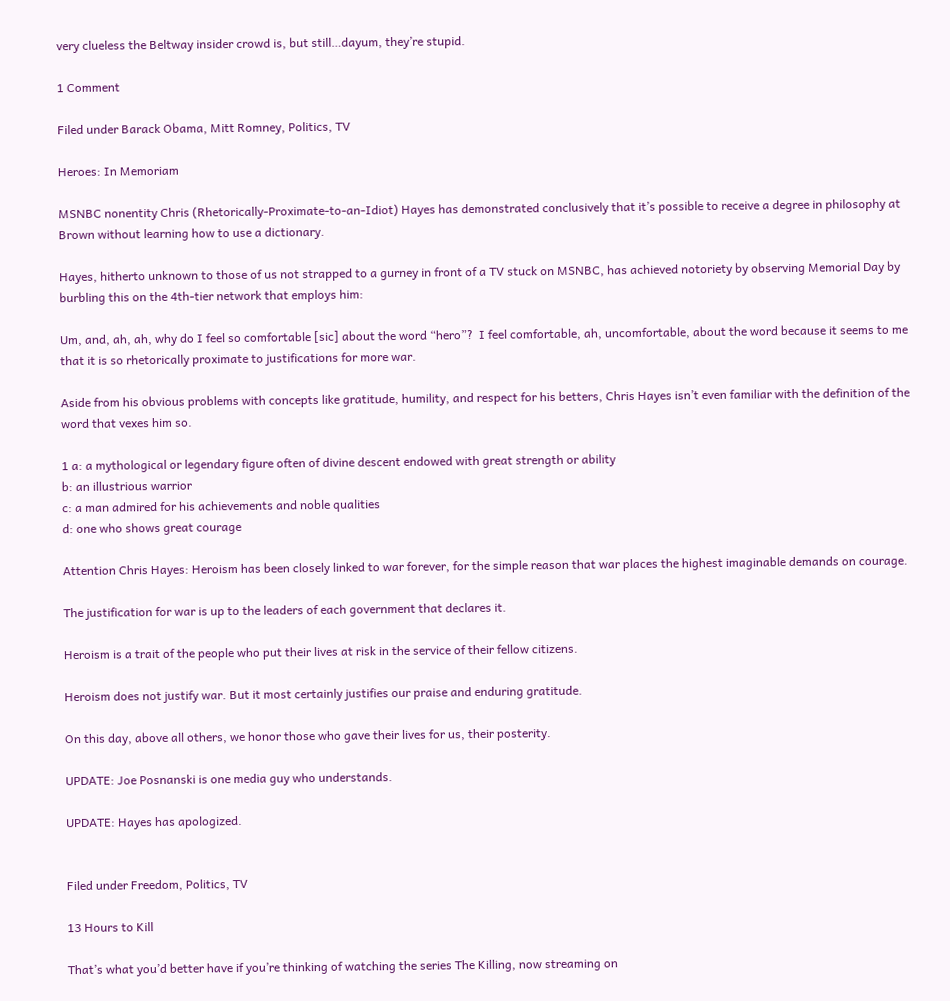very clueless the Beltway insider crowd is, but still…dayum, they’re stupid.

1 Comment

Filed under Barack Obama, Mitt Romney, Politics, TV

Heroes: In Memoriam

MSNBC nonentity Chris (Rhetorically-Proximate-to-an-Idiot) Hayes has demonstrated conclusively that it’s possible to receive a degree in philosophy at Brown without learning how to use a dictionary.

Hayes, hitherto unknown to those of us not strapped to a gurney in front of a TV stuck on MSNBC, has achieved notoriety by observing Memorial Day by burbling this on the 4th-tier network that employs him:

Um, and, ah, ah, why do I feel so comfortable [sic] about the word “hero”?  I feel comfortable, ah, uncomfortable, about the word because it seems to me that it is so rhetorically proximate to justifications for more war.

Aside from his obvious problems with concepts like gratitude, humility, and respect for his betters, Chris Hayes isn’t even familiar with the definition of the word that vexes him so.

1 a: a mythological or legendary figure often of divine descent endowed with great strength or ability
b: an illustrious warrior
c: a man admired for his achievements and noble qualities
d: one who shows great courage

Attention Chris Hayes: Heroism has been closely linked to war forever, for the simple reason that war places the highest imaginable demands on courage.

The justification for war is up to the leaders of each government that declares it.

Heroism is a trait of the people who put their lives at risk in the service of their fellow citizens.

Heroism does not justify war. But it most certainly justifies our praise and enduring gratitude.

On this day, above all others, we honor those who gave their lives for us, their posterity.

UPDATE: Joe Posnanski is one media guy who understands.

UPDATE: Hayes has apologized.


Filed under Freedom, Politics, TV

13 Hours to Kill

That’s what you’d better have if you’re thinking of watching the series The Killing, now streaming on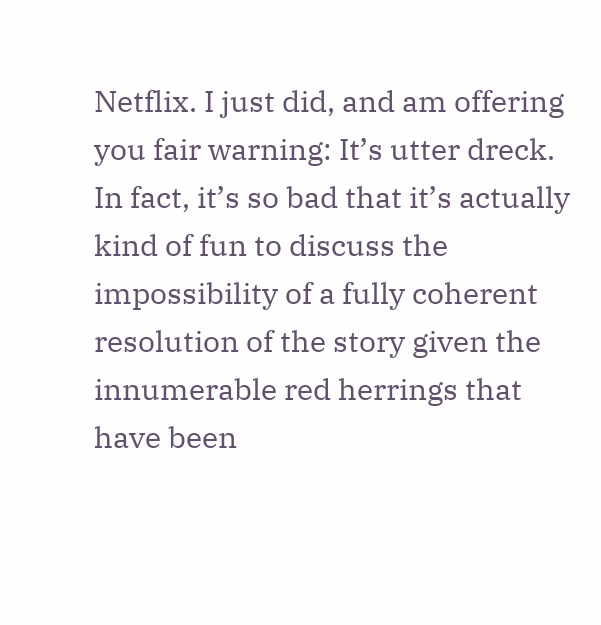Netflix. I just did, and am offering you fair warning: It’s utter dreck. In fact, it’s so bad that it’s actually kind of fun to discuss the impossibility of a fully coherent resolution of the story given the innumerable red herrings that have been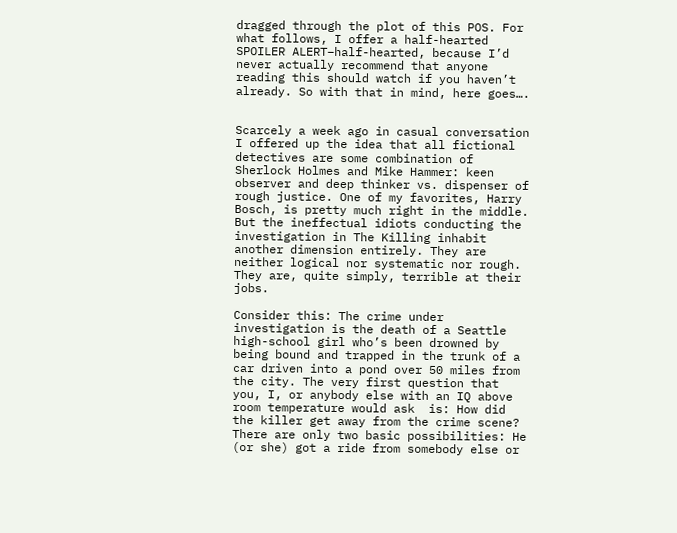dragged through the plot of this POS. For what follows, I offer a half-hearted SPOILER ALERT–half-hearted, because I’d never actually recommend that anyone reading this should watch if you haven’t already. So with that in mind, here goes….


Scarcely a week ago in casual conversation I offered up the idea that all fictional detectives are some combination of Sherlock Holmes and Mike Hammer: keen observer and deep thinker vs. dispenser of rough justice. One of my favorites, Harry Bosch, is pretty much right in the middle. But the ineffectual idiots conducting the investigation in The Killing inhabit another dimension entirely. They are neither logical nor systematic nor rough. They are, quite simply, terrible at their jobs.

Consider this: The crime under investigation is the death of a Seattle high-school girl who’s been drowned by being bound and trapped in the trunk of a car driven into a pond over 50 miles from the city. The very first question that you, I, or anybody else with an IQ above room temperature would ask  is: How did the killer get away from the crime scene? There are only two basic possibilities: He (or she) got a ride from somebody else or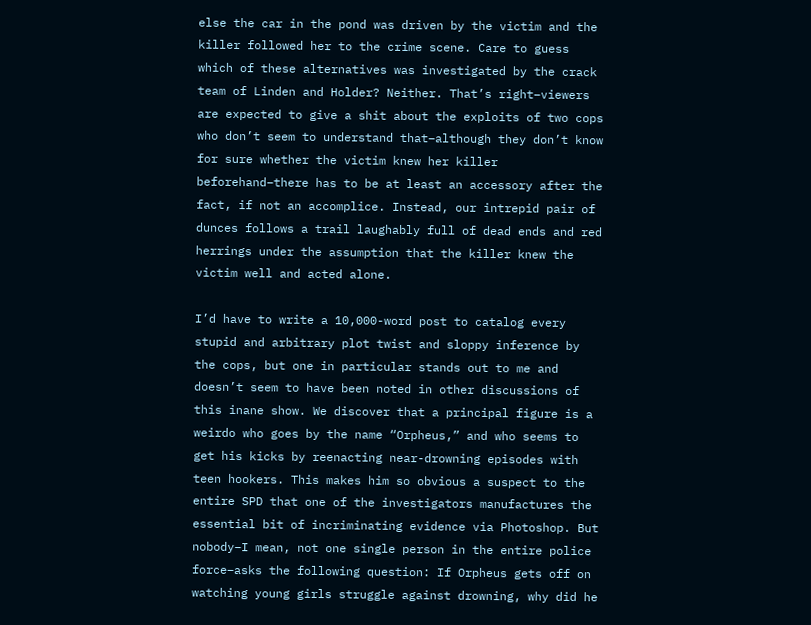else the car in the pond was driven by the victim and the killer followed her to the crime scene. Care to guess which of these alternatives was investigated by the crack team of Linden and Holder? Neither. That’s right–viewers are expected to give a shit about the exploits of two cops who don’t seem to understand that–although they don’t know for sure whether the victim knew her killer beforehand–there has to be at least an accessory after the fact, if not an accomplice. Instead, our intrepid pair of dunces follows a trail laughably full of dead ends and red herrings under the assumption that the killer knew the victim well and acted alone.

I’d have to write a 10,000-word post to catalog every stupid and arbitrary plot twist and sloppy inference by the cops, but one in particular stands out to me and doesn’t seem to have been noted in other discussions of this inane show. We discover that a principal figure is a weirdo who goes by the name “Orpheus,” and who seems to get his kicks by reenacting near-drowning episodes with teen hookers. This makes him so obvious a suspect to the entire SPD that one of the investigators manufactures the essential bit of incriminating evidence via Photoshop. But nobody–I mean, not one single person in the entire police force–asks the following question: If Orpheus gets off on watching young girls struggle against drowning, why did he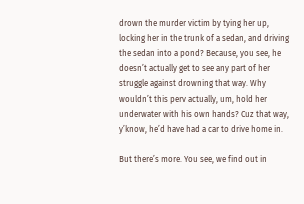drown the murder victim by tying her up, locking her in the trunk of a sedan, and driving the sedan into a pond? Because, you see, he doesn’t actually get to see any part of her struggle against drowning that way. Why wouldn’t this perv actually, um, hold her underwater with his own hands? Cuz that way, y’know, he’d have had a car to drive home in.

But there’s more. You see, we find out in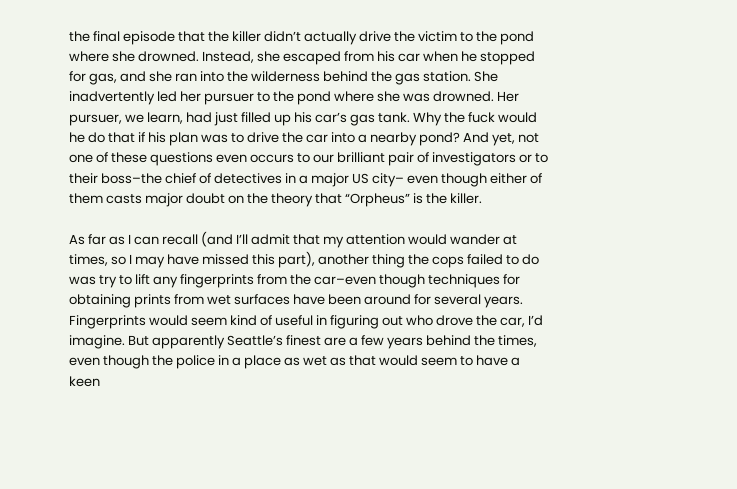the final episode that the killer didn’t actually drive the victim to the pond where she drowned. Instead, she escaped from his car when he stopped for gas, and she ran into the wilderness behind the gas station. She inadvertently led her pursuer to the pond where she was drowned. Her pursuer, we learn, had just filled up his car’s gas tank. Why the fuck would he do that if his plan was to drive the car into a nearby pond? And yet, not one of these questions even occurs to our brilliant pair of investigators or to their boss–the chief of detectives in a major US city– even though either of them casts major doubt on the theory that “Orpheus” is the killer.

As far as I can recall (and I’ll admit that my attention would wander at times, so I may have missed this part), another thing the cops failed to do was try to lift any fingerprints from the car–even though techniques for obtaining prints from wet surfaces have been around for several years. Fingerprints would seem kind of useful in figuring out who drove the car, I’d imagine. But apparently Seattle’s finest are a few years behind the times, even though the police in a place as wet as that would seem to have a keen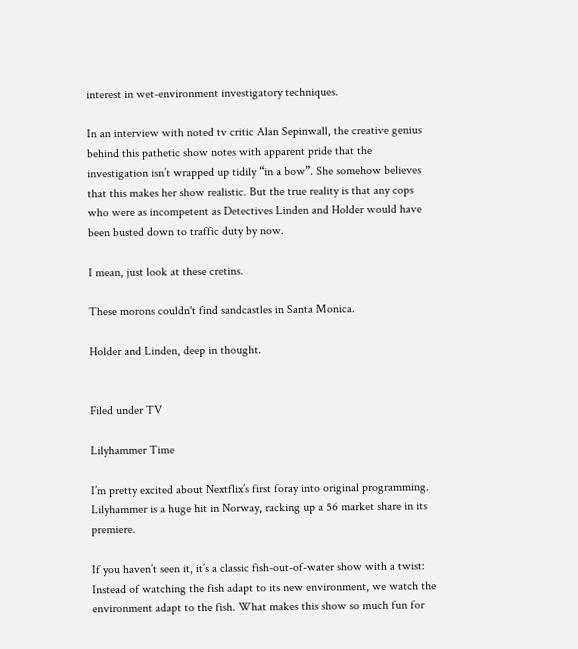interest in wet-environment investigatory techniques.

In an interview with noted tv critic Alan Sepinwall, the creative genius behind this pathetic show notes with apparent pride that the investigation isn’t wrapped up tidily “in a bow”. She somehow believes that this makes her show realistic. But the true reality is that any cops who were as incompetent as Detectives Linden and Holder would have been busted down to traffic duty by now.

I mean, just look at these cretins.

These morons couldn't find sandcastles in Santa Monica.

Holder and Linden, deep in thought.


Filed under TV

Lilyhammer Time

I’m pretty excited about Nextflix’s first foray into original programming. Lilyhammer is a huge hit in Norway, racking up a 56 market share in its premiere.

If you haven’t seen it, it’s a classic fish-out-of-water show with a twist: Instead of watching the fish adapt to its new environment, we watch the environment adapt to the fish. What makes this show so much fun for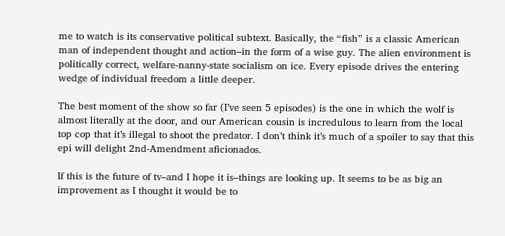me to watch is its conservative political subtext. Basically, the “fish” is a classic American man of independent thought and action–in the form of a wise guy. The alien environment is politically correct, welfare-nanny-state socialism on ice. Every episode drives the entering wedge of individual freedom a little deeper.

The best moment of the show so far (I’ve seen 5 episodes) is the one in which the wolf is almost literally at the door, and our American cousin is incredulous to learn from the local top cop that it’s illegal to shoot the predator. I don’t think it’s much of a spoiler to say that this epi will delight 2nd-Amendment aficionados.

If this is the future of tv–and I hope it is–things are looking up. It seems to be as big an improvement as I thought it would be to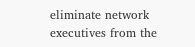eliminate network executives from the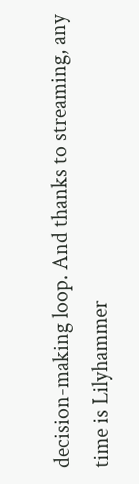decision-making loop. And thanks to streaming, any time is Lilyhammer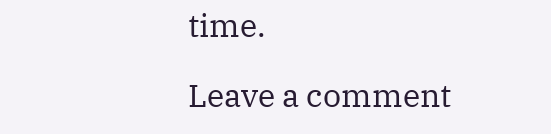time.

Leave a comment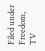Filed under Freedom, TV